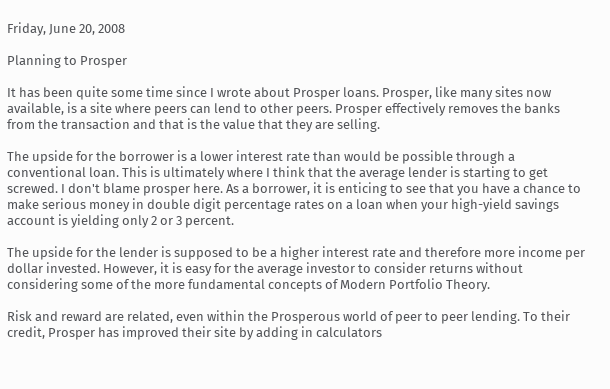Friday, June 20, 2008

Planning to Prosper

It has been quite some time since I wrote about Prosper loans. Prosper, like many sites now available, is a site where peers can lend to other peers. Prosper effectively removes the banks from the transaction and that is the value that they are selling.

The upside for the borrower is a lower interest rate than would be possible through a conventional loan. This is ultimately where I think that the average lender is starting to get screwed. I don't blame prosper here. As a borrower, it is enticing to see that you have a chance to make serious money in double digit percentage rates on a loan when your high-yield savings account is yielding only 2 or 3 percent.

The upside for the lender is supposed to be a higher interest rate and therefore more income per dollar invested. However, it is easy for the average investor to consider returns without considering some of the more fundamental concepts of Modern Portfolio Theory.

Risk and reward are related, even within the Prosperous world of peer to peer lending. To their credit, Prosper has improved their site by adding in calculators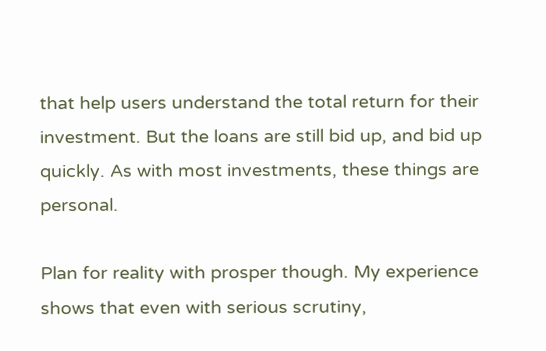that help users understand the total return for their investment. But the loans are still bid up, and bid up quickly. As with most investments, these things are personal.

Plan for reality with prosper though. My experience shows that even with serious scrutiny,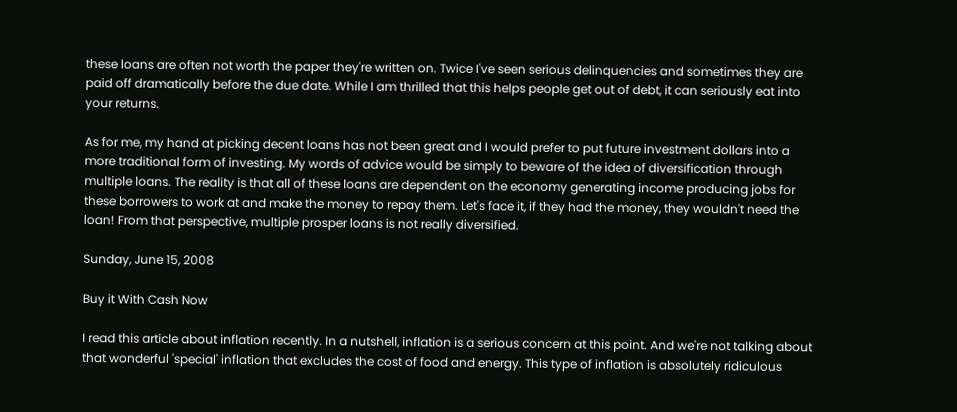these loans are often not worth the paper they're written on. Twice I've seen serious delinquencies and sometimes they are paid off dramatically before the due date. While I am thrilled that this helps people get out of debt, it can seriously eat into your returns.

As for me, my hand at picking decent loans has not been great and I would prefer to put future investment dollars into a more traditional form of investing. My words of advice would be simply to beware of the idea of diversification through multiple loans. The reality is that all of these loans are dependent on the economy generating income producing jobs for these borrowers to work at and make the money to repay them. Let's face it, if they had the money, they wouldn't need the loan! From that perspective, multiple prosper loans is not really diversified.

Sunday, June 15, 2008

Buy it With Cash Now

I read this article about inflation recently. In a nutshell, inflation is a serious concern at this point. And we're not talking about that wonderful 'special' inflation that excludes the cost of food and energy. This type of inflation is absolutely ridiculous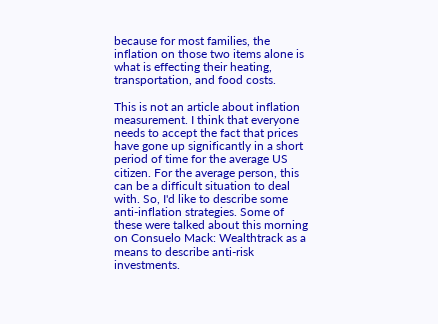because for most families, the inflation on those two items alone is what is effecting their heating, transportation, and food costs.

This is not an article about inflation measurement. I think that everyone needs to accept the fact that prices have gone up significantly in a short period of time for the average US citizen. For the average person, this can be a difficult situation to deal with. So, I'd like to describe some anti-inflation strategies. Some of these were talked about this morning on Consuelo Mack: Wealthtrack as a means to describe anti-risk investments.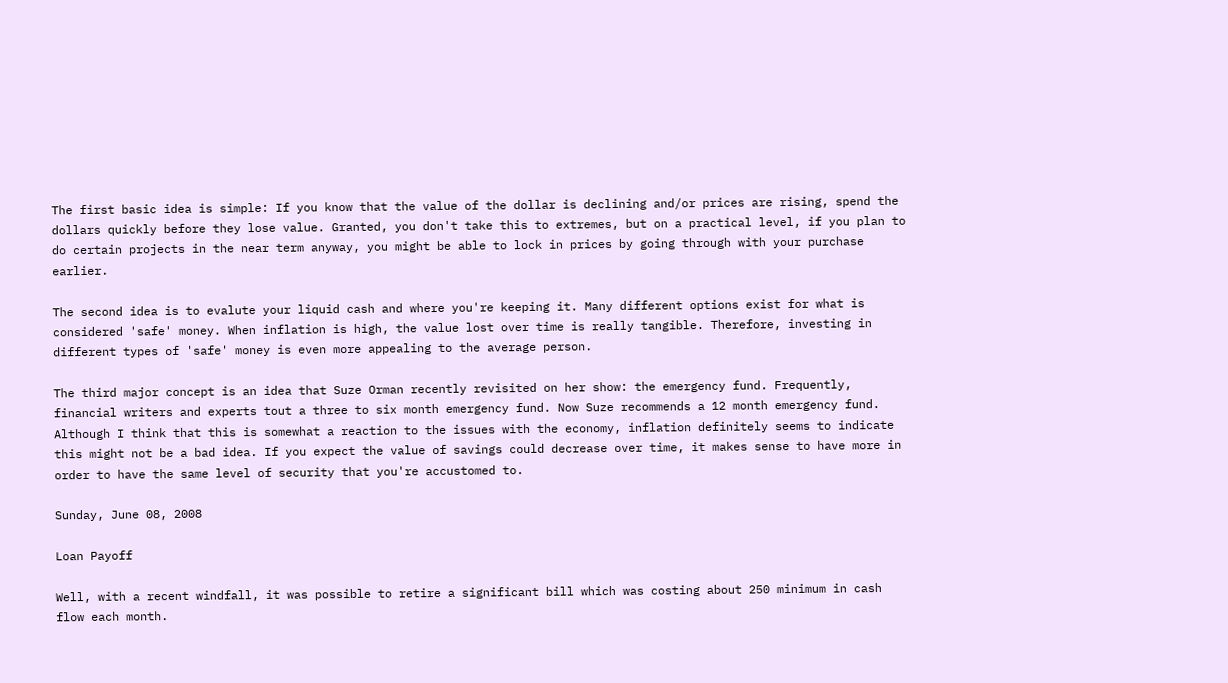The first basic idea is simple: If you know that the value of the dollar is declining and/or prices are rising, spend the dollars quickly before they lose value. Granted, you don't take this to extremes, but on a practical level, if you plan to do certain projects in the near term anyway, you might be able to lock in prices by going through with your purchase earlier.

The second idea is to evalute your liquid cash and where you're keeping it. Many different options exist for what is considered 'safe' money. When inflation is high, the value lost over time is really tangible. Therefore, investing in different types of 'safe' money is even more appealing to the average person.

The third major concept is an idea that Suze Orman recently revisited on her show: the emergency fund. Frequently, financial writers and experts tout a three to six month emergency fund. Now Suze recommends a 12 month emergency fund. Although I think that this is somewhat a reaction to the issues with the economy, inflation definitely seems to indicate this might not be a bad idea. If you expect the value of savings could decrease over time, it makes sense to have more in order to have the same level of security that you're accustomed to.

Sunday, June 08, 2008

Loan Payoff

Well, with a recent windfall, it was possible to retire a significant bill which was costing about 250 minimum in cash flow each month.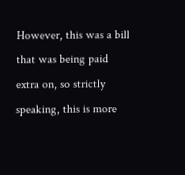However, this was a bill that was being paid extra on, so strictly speaking, this is more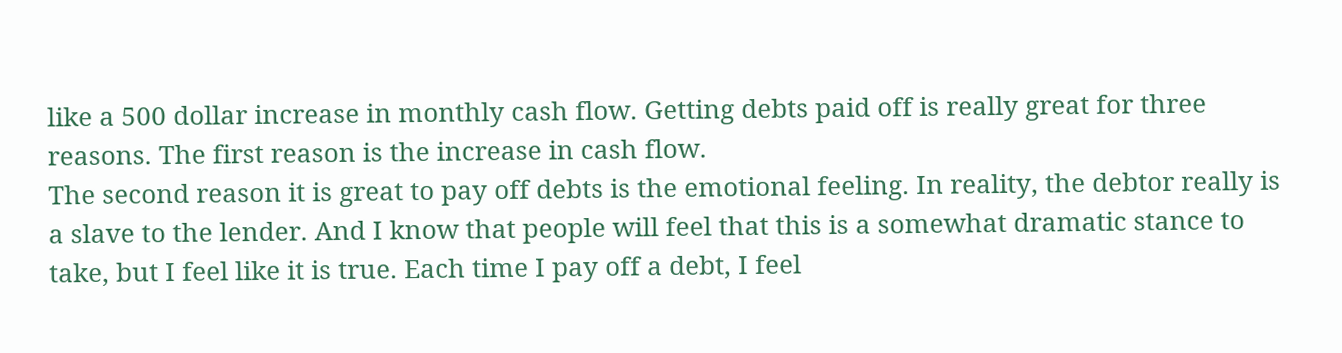like a 500 dollar increase in monthly cash flow. Getting debts paid off is really great for three reasons. The first reason is the increase in cash flow.
The second reason it is great to pay off debts is the emotional feeling. In reality, the debtor really is a slave to the lender. And I know that people will feel that this is a somewhat dramatic stance to take, but I feel like it is true. Each time I pay off a debt, I feel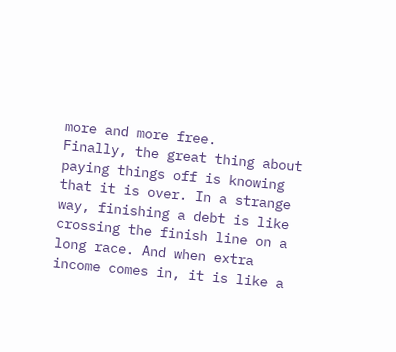more and more free.
Finally, the great thing about paying things off is knowing that it is over. In a strange way, finishing a debt is like crossing the finish line on a long race. And when extra income comes in, it is like a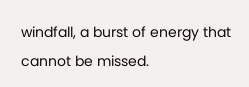windfall, a burst of energy that cannot be missed.